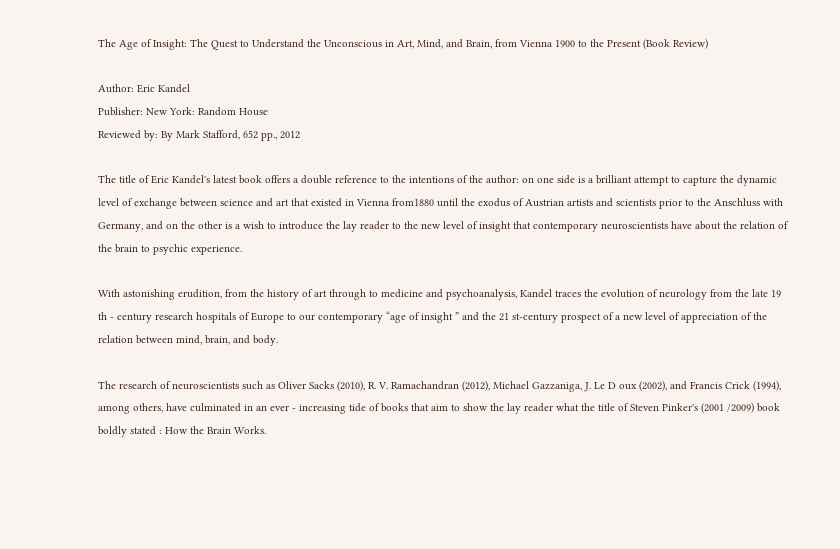The Age of Insight: The Quest to Understand the Unconscious in Art, Mind, and Brain, from Vienna 1900 to the Present (Book Review)

Author: Eric Kandel
Publisher: New York: Random House
Reviewed by: By Mark Stafford, 652 pp., 2012

The title of Eric Kandel's latest book offers a double reference to the intentions of the author: on one side is a brilliant attempt to capture the dynamic level of exchange between science and art that existed in Vienna from1880 until the exodus of Austrian artists and scientists prior to the Anschluss with Germany, and on the other is a wish to introduce the lay reader to the new level of insight that contemporary neuroscientists have about the relation of the brain to psychic experience.

With astonishing erudition, from the history of art through to medicine and psychoanalysis, Kandel traces the evolution of neurology from the late 19 th - century research hospitals of Europe to our contemporary “age of insight ” and the 21 st-century prospect of a new level of appreciation of the relation between mind, brain, and body.

The research of neuroscientists such as Oliver Sacks (2010), R. V. Ramachandran (2012), Michael Gazzaniga, J. Le D oux (2002), and Francis Crick (1994), among others, have culminated in an ever - increasing tide of books that aim to show the lay reader what the title of Steven Pinker's (2001 /2009) book boldly stated : How the Brain Works.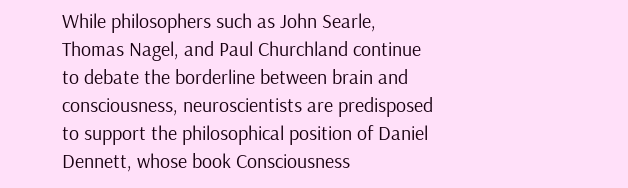While philosophers such as John Searle, Thomas Nagel, and Paul Churchland continue to debate the borderline between brain and consciousness, neuroscientists are predisposed to support the philosophical position of Daniel Dennett, whose book Consciousness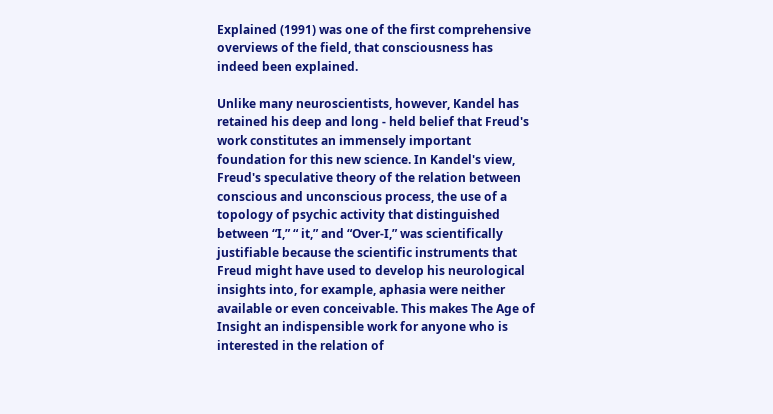Explained (1991) was one of the first comprehensive overviews of the field, that consciousness has indeed been explained.

Unlike many neuroscientists, however, Kandel has retained his deep and long - held belief that Freud's work constitutes an immensely important foundation for this new science. In Kandel's view, Freud's speculative theory of the relation between conscious and unconscious process, the use of a topology of psychic activity that distinguished between “I,” “ it,” and “Over-I,” was scientifically justifiable because the scientific instruments that Freud might have used to develop his neurological insights into, for example, aphasia were neither available or even conceivable. This makes The Age of Insight an indispensible work for anyone who is interested in the relation of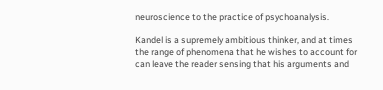neuroscience to the practice of psychoanalysis.

Kandel is a supremely ambitious thinker, and at times the range of phenomena that he wishes to account for can leave the reader sensing that his arguments and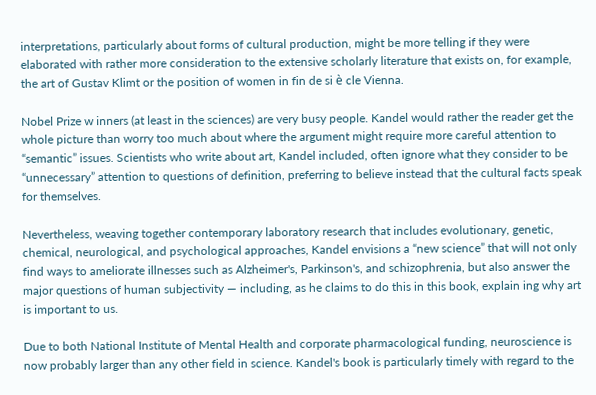interpretations, particularly about forms of cultural production, might be more telling if they were elaborated with rather more consideration to the extensive scholarly literature that exists on, for example, the art of Gustav Klimt or the position of women in fin de si è cle Vienna.

Nobel Prize w inners (at least in the sciences) are very busy people. Kandel would rather the reader get the whole picture than worry too much about where the argument might require more careful attention to “semantic” issues. Scientists who write about art, Kandel included, often ignore what they consider to be “unnecessary” attention to questions of definition, preferring to believe instead that the cultural facts speak for themselves.

Nevertheless, weaving together contemporary laboratory research that includes evolutionary, genetic, chemical, neurological, and psychological approaches, Kandel envisions a “new science” that will not only find ways to ameliorate illnesses such as Alzheimer's, Parkinson's, and schizophrenia, but also answer the major questions of human subjectivity — including, as he claims to do this in this book, explain ing why art is important to us.

Due to both National Institute of Mental Health and corporate pharmacological funding, neuroscience is now probably larger than any other field in science. Kandel's book is particularly timely with regard to the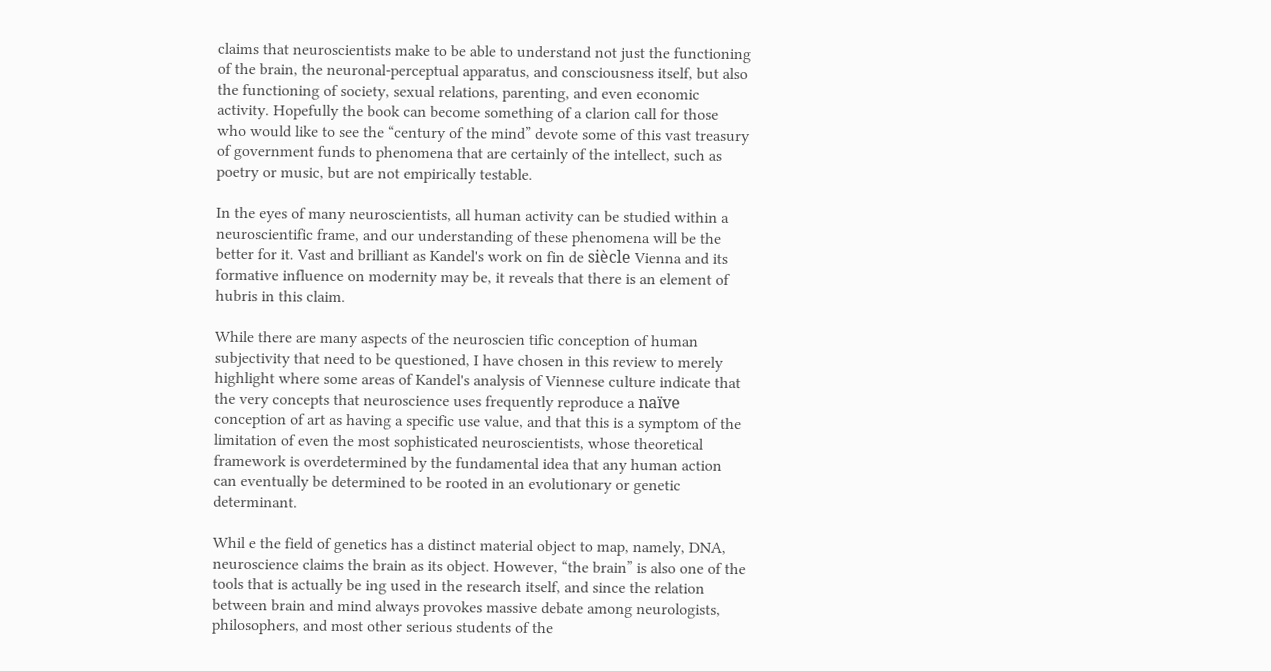claims that neuroscientists make to be able to understand not just the functioning of the brain, the neuronal-perceptual apparatus, and consciousness itself, but also the functioning of society, sexual relations, parenting, and even economic activity. Hopefully the book can become something of a clarion call for those who would like to see the “century of the mind” devote some of this vast treasury of government funds to phenomena that are certainly of the intellect, such as poetry or music, but are not empirically testable.

In the eyes of many neuroscientists, all human activity can be studied within a neuroscientific frame, and our understanding of these phenomena will be the better for it. Vast and brilliant as Kandel's work on fin de siècle Vienna and its formative influence on modernity may be, it reveals that there is an element of hubris in this claim.

While there are many aspects of the neuroscien tific conception of human subjectivity that need to be questioned, I have chosen in this review to merely highlight where some areas of Kandel's analysis of Viennese culture indicate that the very concepts that neuroscience uses frequently reproduce a naïve conception of art as having a specific use value, and that this is a symptom of the limitation of even the most sophisticated neuroscientists, whose theoretical framework is overdetermined by the fundamental idea that any human action can eventually be determined to be rooted in an evolutionary or genetic determinant.

Whil e the field of genetics has a distinct material object to map, namely, DNA, neuroscience claims the brain as its object. However, “the brain” is also one of the tools that is actually be ing used in the research itself, and since the relation between brain and mind always provokes massive debate among neurologists, philosophers, and most other serious students of the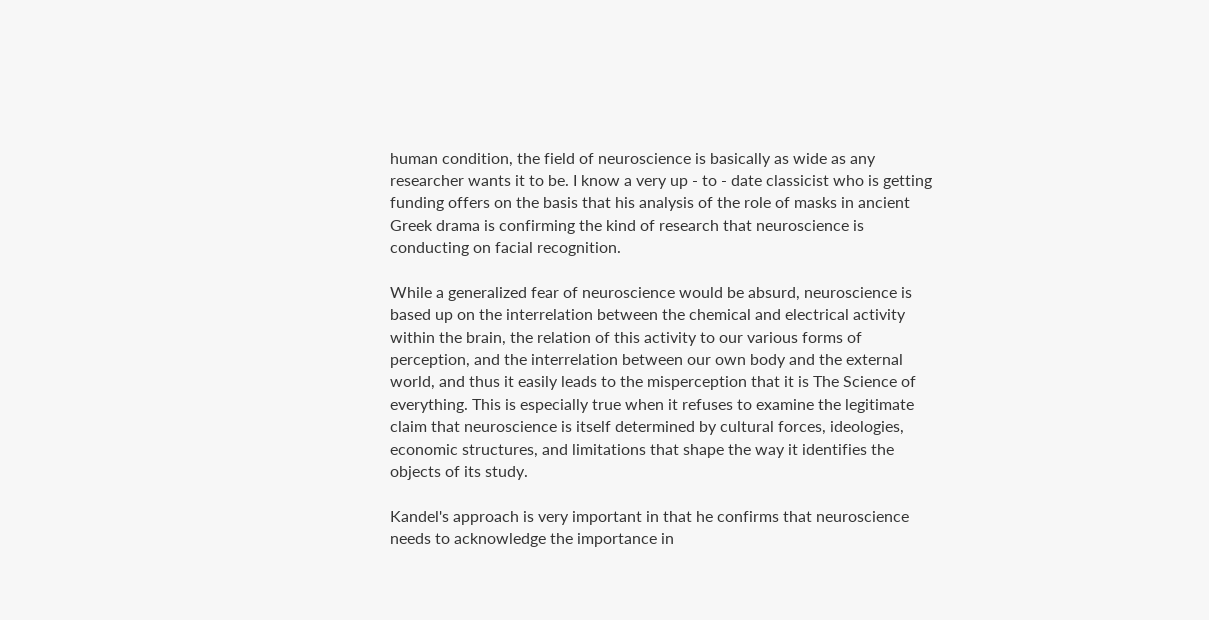human condition, the field of neuroscience is basically as wide as any researcher wants it to be. I know a very up - to - date classicist who is getting funding offers on the basis that his analysis of the role of masks in ancient Greek drama is confirming the kind of research that neuroscience is conducting on facial recognition.

While a generalized fear of neuroscience would be absurd, neuroscience is based up on the interrelation between the chemical and electrical activity within the brain, the relation of this activity to our various forms of perception, and the interrelation between our own body and the external world, and thus it easily leads to the misperception that it is The Science of everything. This is especially true when it refuses to examine the legitimate claim that neuroscience is itself determined by cultural forces, ideologies, economic structures, and limitations that shape the way it identifies the objects of its study.

Kandel's approach is very important in that he confirms that neuroscience needs to acknowledge the importance in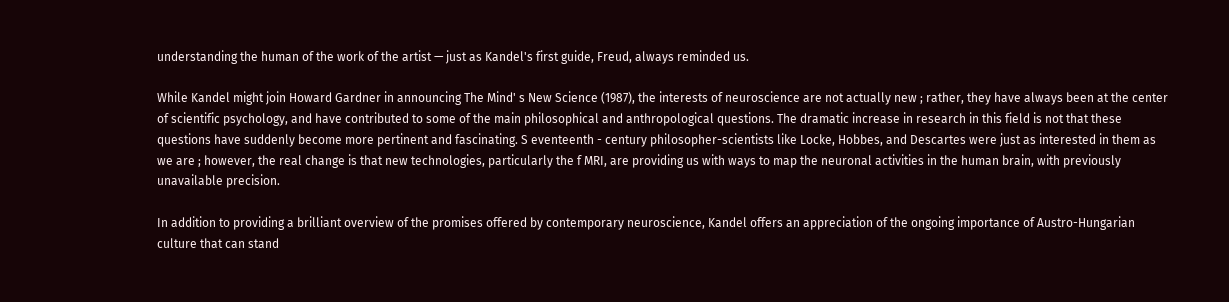understanding the human of the work of the artist — just as Kandel's first guide, Freud, always reminded us.

While Kandel might join Howard Gardner in announcing The Mind' s New Science (1987), the interests of neuroscience are not actually new ; rather, they have always been at the center of scientific psychology, and have contributed to some of the main philosophical and anthropological questions. The dramatic increase in research in this field is not that these questions have suddenly become more pertinent and fascinating. S eventeenth - century philosopher-scientists like Locke, Hobbes, and Descartes were just as interested in them as we are ; however, the real change is that new technologies, particularly the f MRI, are providing us with ways to map the neuronal activities in the human brain, with previously unavailable precision.

In addition to providing a brilliant overview of the promises offered by contemporary neuroscience, Kandel offers an appreciation of the ongoing importance of Austro-Hungarian culture that can stand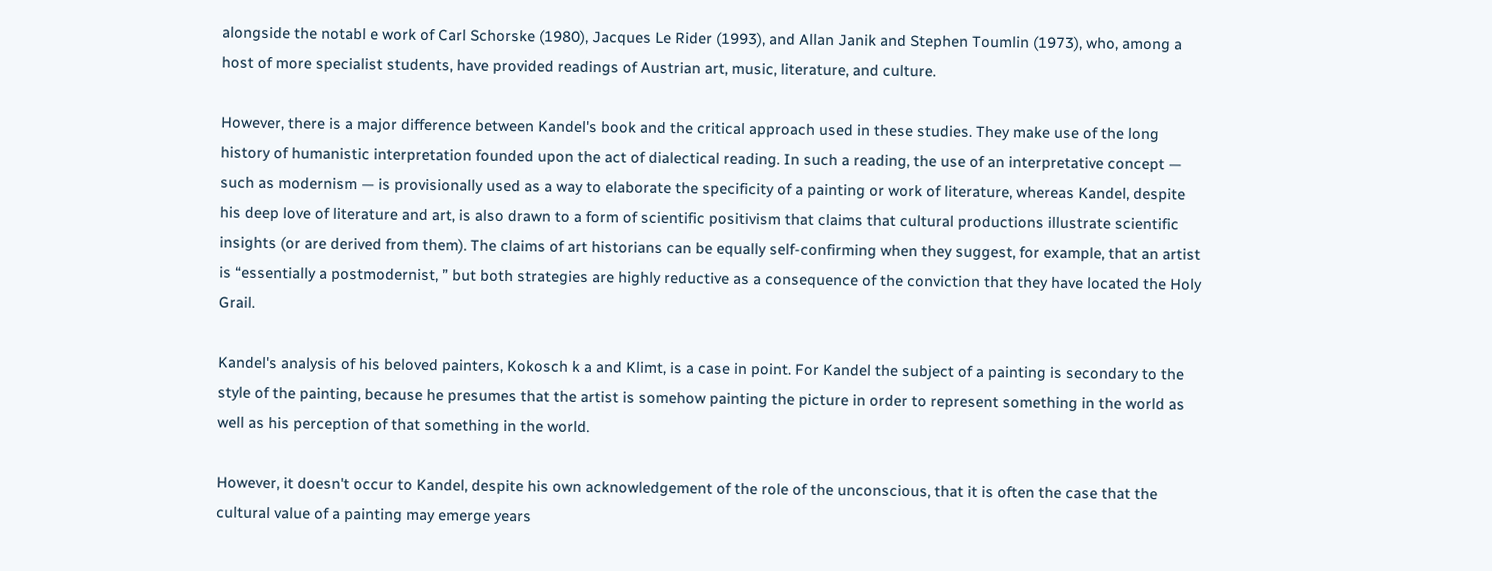alongside the notabl e work of Carl Schorske (1980), Jacques Le Rider (1993), and Allan Janik and Stephen Toumlin (1973), who, among a host of more specialist students, have provided readings of Austrian art, music, literature, and culture.

However, there is a major difference between Kandel's book and the critical approach used in these studies. They make use of the long history of humanistic interpretation founded upon the act of dialectical reading. In such a reading, the use of an interpretative concept — such as modernism — is provisionally used as a way to elaborate the specificity of a painting or work of literature, whereas Kandel, despite his deep love of literature and art, is also drawn to a form of scientific positivism that claims that cultural productions illustrate scientific insights (or are derived from them). The claims of art historians can be equally self-confirming when they suggest, for example, that an artist is “essentially a postmodernist, ” but both strategies are highly reductive as a consequence of the conviction that they have located the Holy Grail.

Kandel's analysis of his beloved painters, Kokosch k a and Klimt, is a case in point. For Kandel the subject of a painting is secondary to the style of the painting, because he presumes that the artist is somehow painting the picture in order to represent something in the world as well as his perception of that something in the world.

However, it doesn't occur to Kandel, despite his own acknowledgement of the role of the unconscious, that it is often the case that the cultural value of a painting may emerge years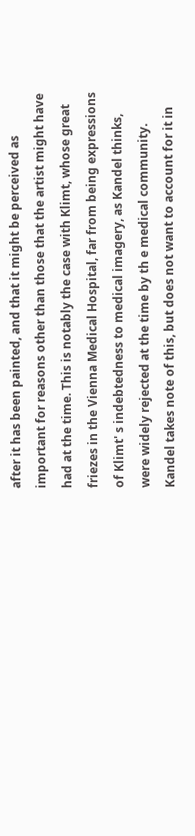after it has been painted, and that it might be perceived as important for reasons other than those that the artist might have had at the time. This is notably the case with Klimt, whose great friezes in the Vienna Medical Hospital, far from being expressions of Klimt' s indebtedness to medical imagery, as Kandel thinks, were widely rejected at the time by th e medical community. Kandel takes note of this, but does not want to account for it in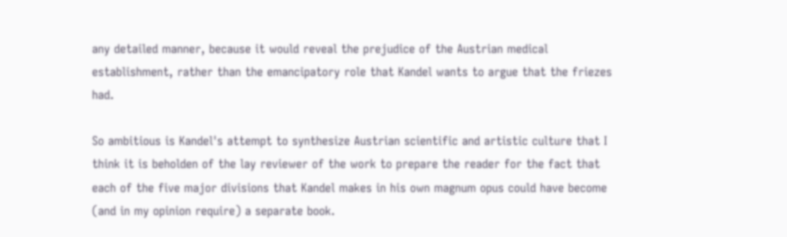any detailed manner, because it would reveal the prejudice of the Austrian medical establishment, rather than the emancipatory role that Kandel wants to argue that the friezes had.

So ambitious is Kandel's attempt to synthesize Austrian scientific and artistic culture that I think it is beholden of the lay reviewer of the work to prepare the reader for the fact that each of the five major divisions that Kandel makes in his own magnum opus could have become (and in my opinion require) a separate book.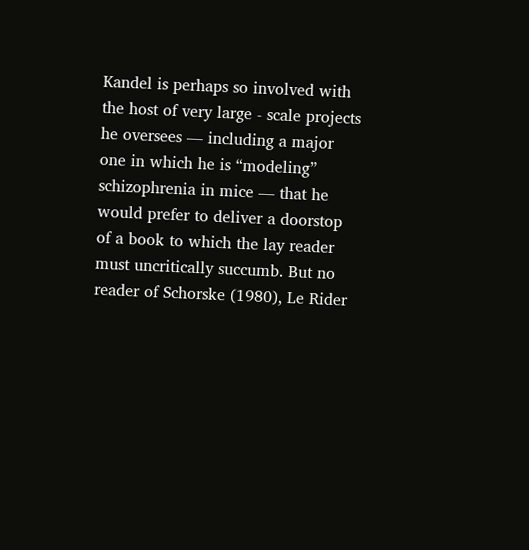Kandel is perhaps so involved with the host of very large - scale projects he oversees — including a major one in which he is “modeling” schizophrenia in mice — that he would prefer to deliver a doorstop of a book to which the lay reader must uncritically succumb. But no reader of Schorske (1980), Le Rider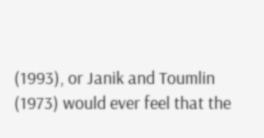(1993), or Janik and Toumlin (1973) would ever feel that the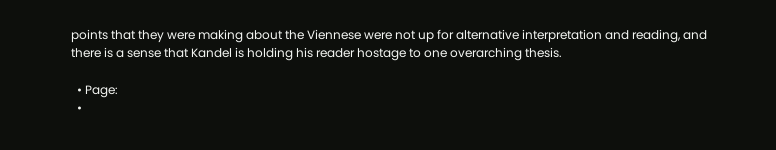points that they were making about the Viennese were not up for alternative interpretation and reading, and there is a sense that Kandel is holding his reader hostage to one overarching thesis.

  • Page:
  •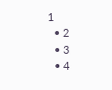1
  • 2
  • 3
  • 4